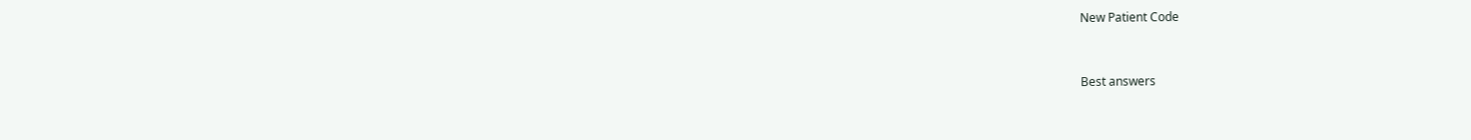New Patient Code


Best answers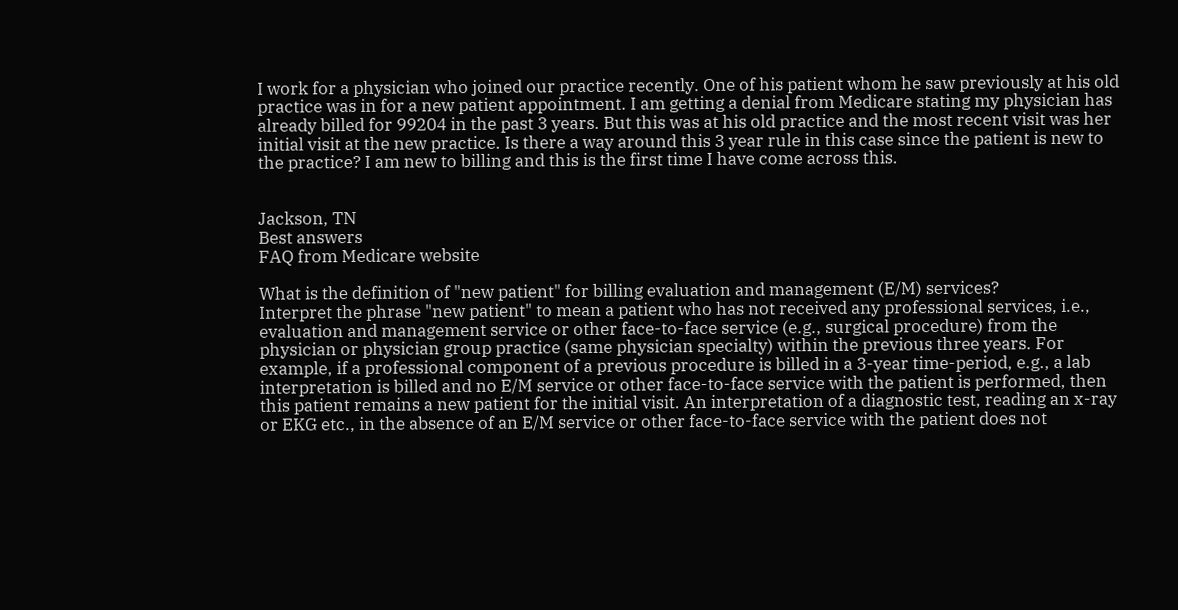I work for a physician who joined our practice recently. One of his patient whom he saw previously at his old practice was in for a new patient appointment. I am getting a denial from Medicare stating my physician has already billed for 99204 in the past 3 years. But this was at his old practice and the most recent visit was her initial visit at the new practice. Is there a way around this 3 year rule in this case since the patient is new to the practice? I am new to billing and this is the first time I have come across this.


Jackson, TN
Best answers
FAQ from Medicare website

What is the definition of "new patient" for billing evaluation and management (E/M) services?
Interpret the phrase "new patient" to mean a patient who has not received any professional services, i.e., evaluation and management service or other face-to-face service (e.g., surgical procedure) from the physician or physician group practice (same physician specialty) within the previous three years. For example, if a professional component of a previous procedure is billed in a 3-year time-period, e.g., a lab interpretation is billed and no E/M service or other face-to-face service with the patient is performed, then this patient remains a new patient for the initial visit. An interpretation of a diagnostic test, reading an x-ray or EKG etc., in the absence of an E/M service or other face-to-face service with the patient does not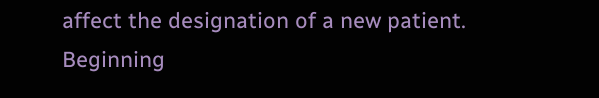affect the designation of a new patient. Beginning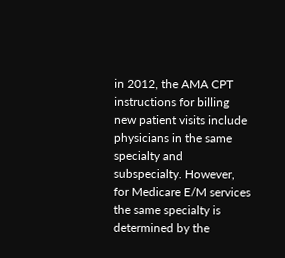in 2012, the AMA CPT instructions for billing new patient visits include physicians in the same specialty and subspecialty. However, for Medicare E/M services the same specialty is determined by the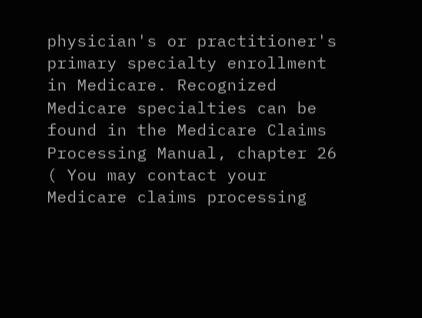physician's or practitioner's primary specialty enrollment in Medicare. Recognized Medicare specialties can be found in the Medicare Claims Processing Manual, chapter 26 ( You may contact your Medicare claims processing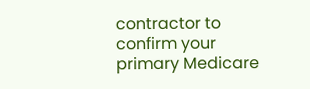contractor to confirm your primary Medicare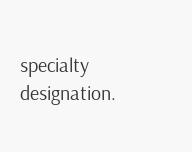specialty designation.